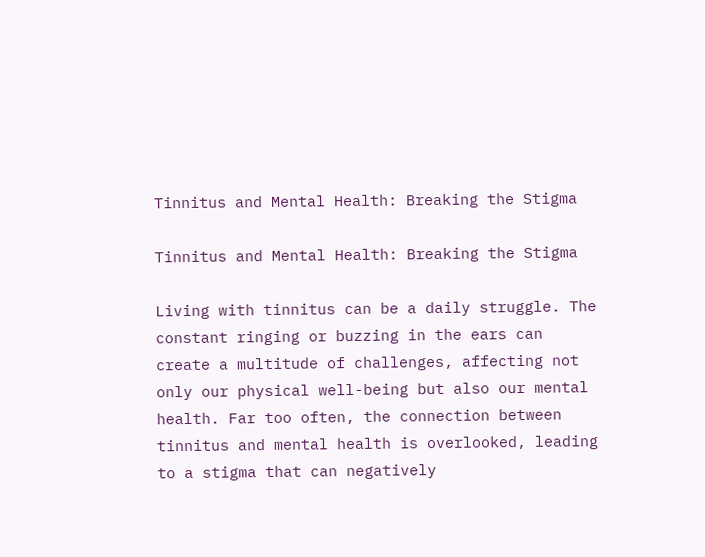Tinnitus and Mental Health: Breaking the Stigma

Tinnitus and Mental Health: Breaking the Stigma

Living with tinnitus can be a daily struggle. The constant ringing or buzzing in the ears can create a multitude of challenges, affecting not only our physical well-being but also our mental health. Far too often, the connection between tinnitus and mental health is overlooked, leading to a stigma that can negatively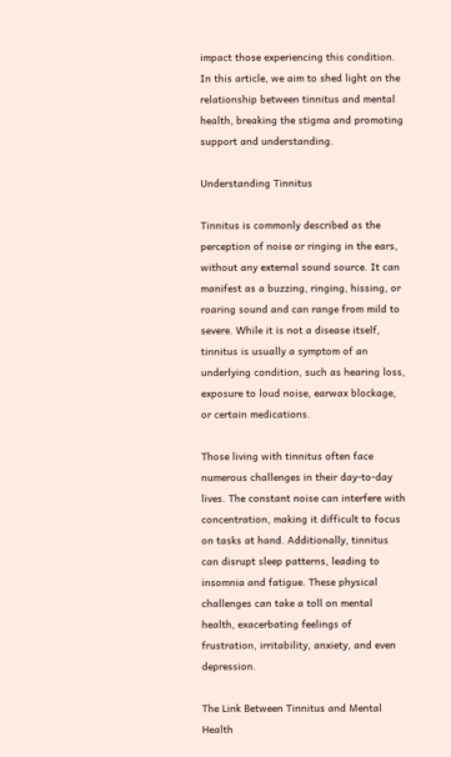impact those experiencing this condition. In this article, we aim to shed light on the relationship between tinnitus and mental health, breaking the stigma and promoting support and understanding.

Understanding Tinnitus

Tinnitus is commonly described as the perception of noise or ringing in the ears, without any external sound source. It can manifest as a buzzing, ringing, hissing, or roaring sound and can range from mild to severe. While it is not a disease itself, tinnitus is usually a symptom of an underlying condition, such as hearing loss, exposure to loud noise, earwax blockage, or certain medications.

Those living with tinnitus often face numerous challenges in their day-to-day lives. The constant noise can interfere with concentration, making it difficult to focus on tasks at hand. Additionally, tinnitus can disrupt sleep patterns, leading to insomnia and fatigue. These physical challenges can take a toll on mental health, exacerbating feelings of frustration, irritability, anxiety, and even depression.

The Link Between Tinnitus and Mental Health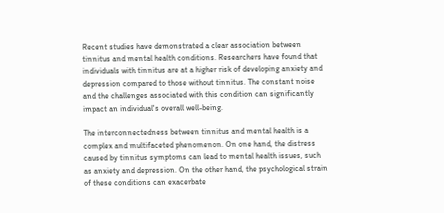Recent studies have demonstrated a clear association between tinnitus and mental health conditions. Researchers have found that individuals with tinnitus are at a higher risk of developing anxiety and depression compared to those without tinnitus. The constant noise and the challenges associated with this condition can significantly impact an individual's overall well-being.

The interconnectedness between tinnitus and mental health is a complex and multifaceted phenomenon. On one hand, the distress caused by tinnitus symptoms can lead to mental health issues, such as anxiety and depression. On the other hand, the psychological strain of these conditions can exacerbate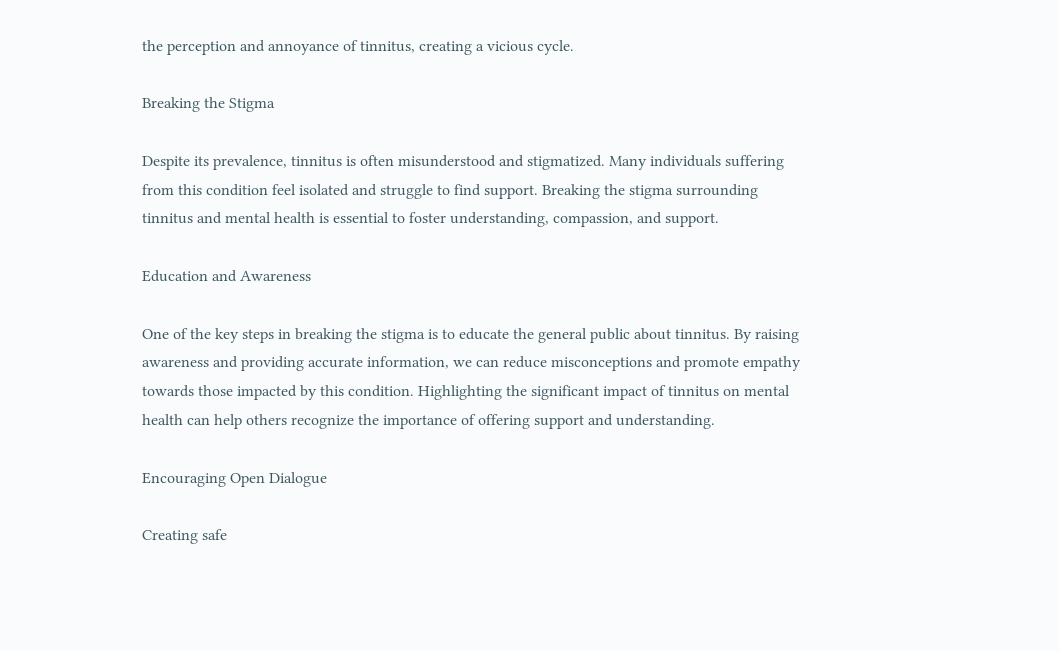the perception and annoyance of tinnitus, creating a vicious cycle.

Breaking the Stigma

Despite its prevalence, tinnitus is often misunderstood and stigmatized. Many individuals suffering from this condition feel isolated and struggle to find support. Breaking the stigma surrounding tinnitus and mental health is essential to foster understanding, compassion, and support.

Education and Awareness

One of the key steps in breaking the stigma is to educate the general public about tinnitus. By raising awareness and providing accurate information, we can reduce misconceptions and promote empathy towards those impacted by this condition. Highlighting the significant impact of tinnitus on mental health can help others recognize the importance of offering support and understanding.

Encouraging Open Dialogue

Creating safe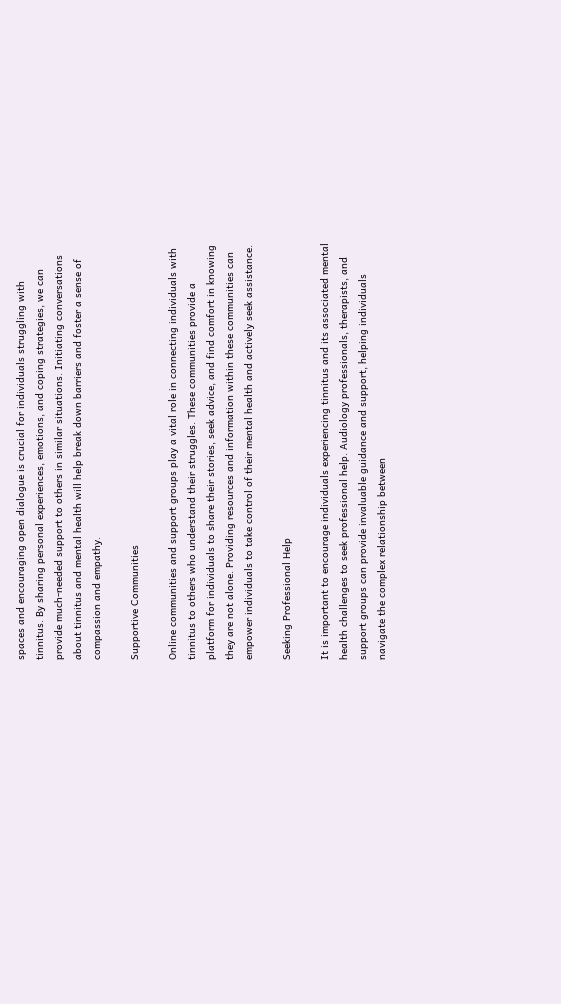spaces and encouraging open dialogue is crucial for individuals struggling with tinnitus. By sharing personal experiences, emotions, and coping strategies, we can provide much-needed support to others in similar situations. Initiating conversations about tinnitus and mental health will help break down barriers and foster a sense of compassion and empathy.

Supportive Communities

Online communities and support groups play a vital role in connecting individuals with tinnitus to others who understand their struggles. These communities provide a platform for individuals to share their stories, seek advice, and find comfort in knowing they are not alone. Providing resources and information within these communities can empower individuals to take control of their mental health and actively seek assistance.

Seeking Professional Help

It is important to encourage individuals experiencing tinnitus and its associated mental health challenges to seek professional help. Audiology professionals, therapists, and support groups can provide invaluable guidance and support, helping individuals navigate the complex relationship between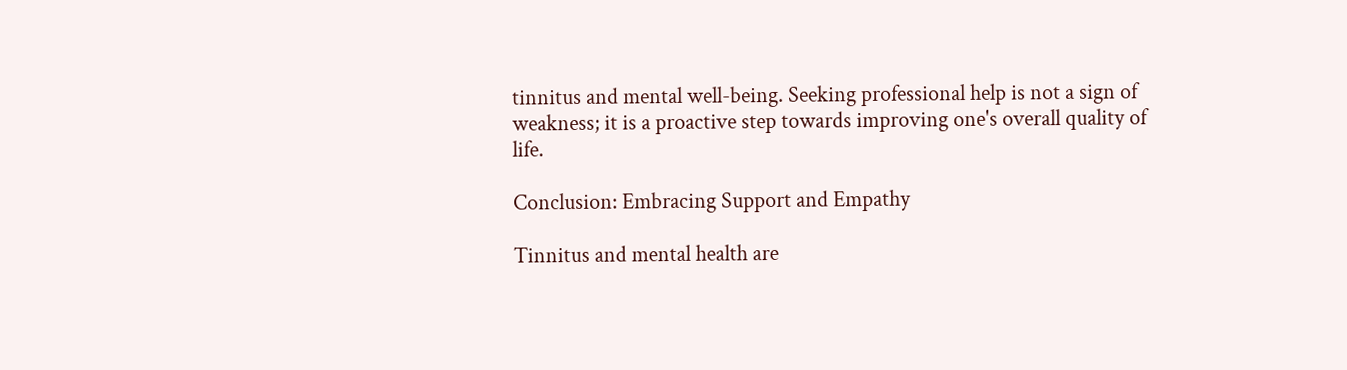tinnitus and mental well-being. Seeking professional help is not a sign of weakness; it is a proactive step towards improving one's overall quality of life.

Conclusion: Embracing Support and Empathy

Tinnitus and mental health are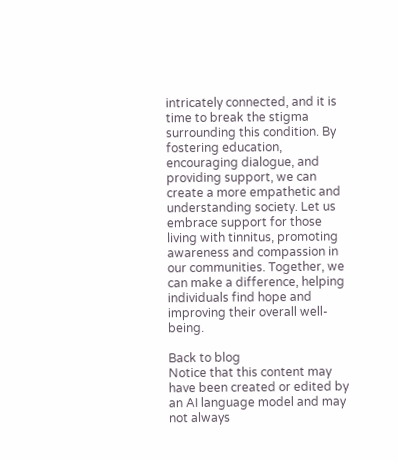intricately connected, and it is time to break the stigma surrounding this condition. By fostering education, encouraging dialogue, and providing support, we can create a more empathetic and understanding society. Let us embrace support for those living with tinnitus, promoting awareness and compassion in our communities. Together, we can make a difference, helping individuals find hope and improving their overall well-being.

Back to blog
Notice that this content may have been created or edited by an AI language model and may not always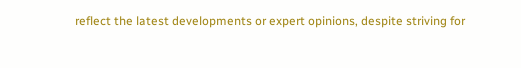reflect the latest developments or expert opinions, despite striving for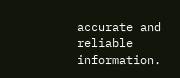accurate and reliable information.